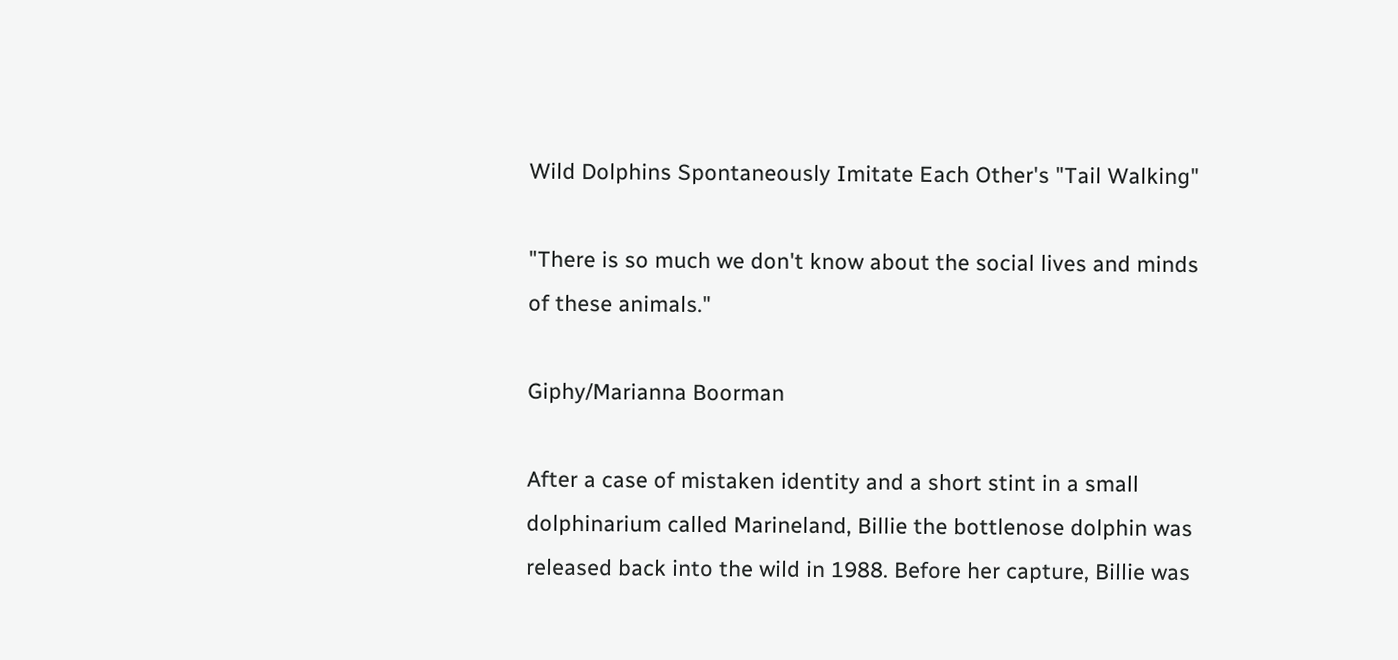Wild Dolphins Spontaneously Imitate Each Other's "Tail Walking"

"There is so much we don't know about the social lives and minds of these animals."

Giphy/Marianna Boorman

After a case of mistaken identity and a short stint in a small dolphinarium called Marineland, Billie the bottlenose dolphin was released back into the wild in 1988. Before her capture, Billie was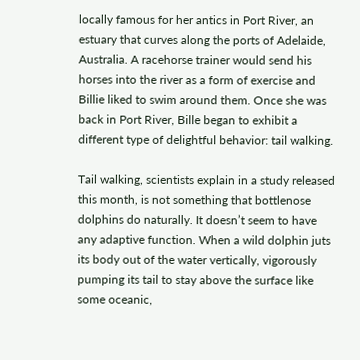locally famous for her antics in Port River, an estuary that curves along the ports of Adelaide, Australia. A racehorse trainer would send his horses into the river as a form of exercise and Billie liked to swim around them. Once she was back in Port River, Bille began to exhibit a different type of delightful behavior: tail walking.

Tail walking, scientists explain in a study released this month, is not something that bottlenose dolphins do naturally. It doesn’t seem to have any adaptive function. When a wild dolphin juts its body out of the water vertically, vigorously pumping its tail to stay above the surface like some oceanic,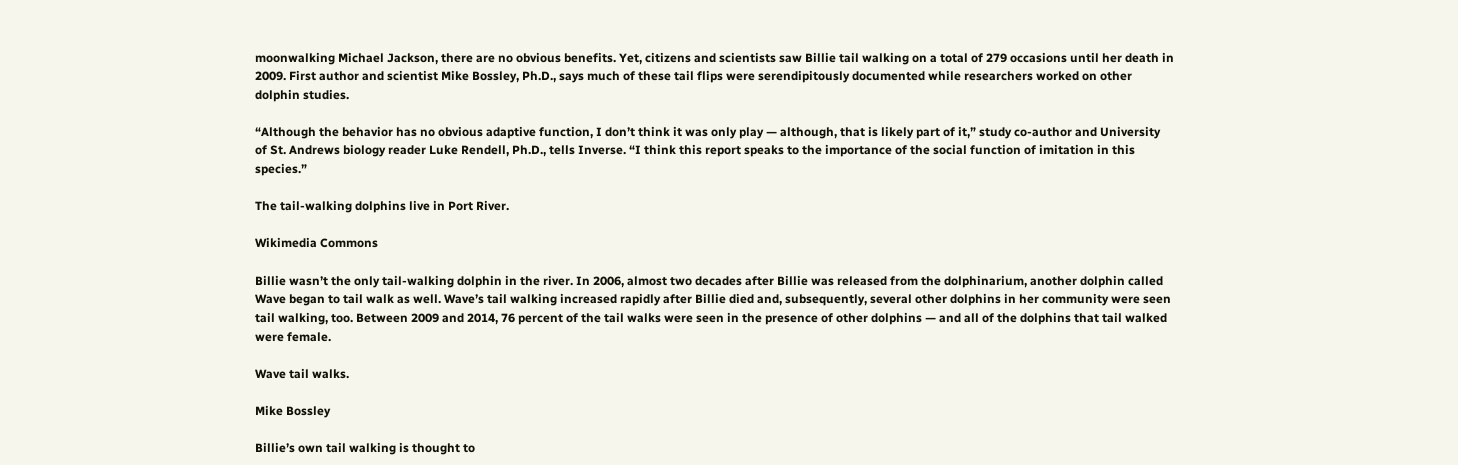moonwalking Michael Jackson, there are no obvious benefits. Yet, citizens and scientists saw Billie tail walking on a total of 279 occasions until her death in 2009. First author and scientist Mike Bossley, Ph.D., says much of these tail flips were serendipitously documented while researchers worked on other dolphin studies.

“Although the behavior has no obvious adaptive function, I don’t think it was only play — although, that is likely part of it,” study co-author and University of St. Andrews biology reader Luke Rendell, Ph.D., tells Inverse. “I think this report speaks to the importance of the social function of imitation in this species.”

The tail-walking dolphins live in Port River.

Wikimedia Commons

Billie wasn’t the only tail-walking dolphin in the river. In 2006, almost two decades after Billie was released from the dolphinarium, another dolphin called Wave began to tail walk as well. Wave’s tail walking increased rapidly after Billie died and, subsequently, several other dolphins in her community were seen tail walking, too. Between 2009 and 2014, 76 percent of the tail walks were seen in the presence of other dolphins — and all of the dolphins that tail walked were female.

Wave tail walks.

Mike Bossley

Billie’s own tail walking is thought to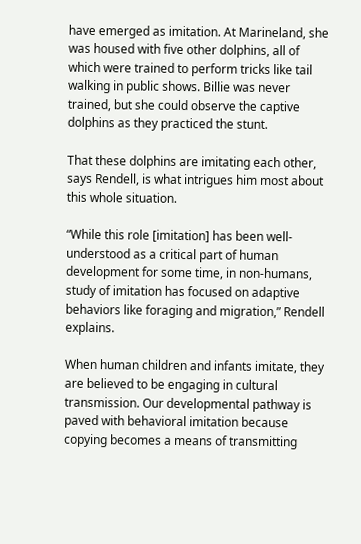have emerged as imitation. At Marineland, she was housed with five other dolphins, all of which were trained to perform tricks like tail walking in public shows. Billie was never trained, but she could observe the captive dolphins as they practiced the stunt.

That these dolphins are imitating each other, says Rendell, is what intrigues him most about this whole situation.

“While this role [imitation] has been well-understood as a critical part of human development for some time, in non-humans, study of imitation has focused on adaptive behaviors like foraging and migration,” Rendell explains.

When human children and infants imitate, they are believed to be engaging in cultural transmission. Our developmental pathway is paved with behavioral imitation because copying becomes a means of transmitting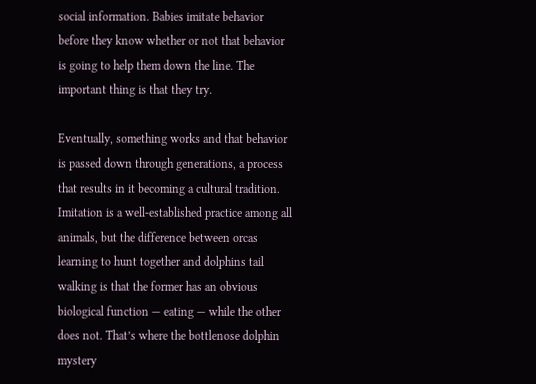social information. Babies imitate behavior before they know whether or not that behavior is going to help them down the line. The important thing is that they try.

Eventually, something works and that behavior is passed down through generations, a process that results in it becoming a cultural tradition. Imitation is a well-established practice among all animals, but the difference between orcas learning to hunt together and dolphins tail walking is that the former has an obvious biological function — eating — while the other does not. That’s where the bottlenose dolphin mystery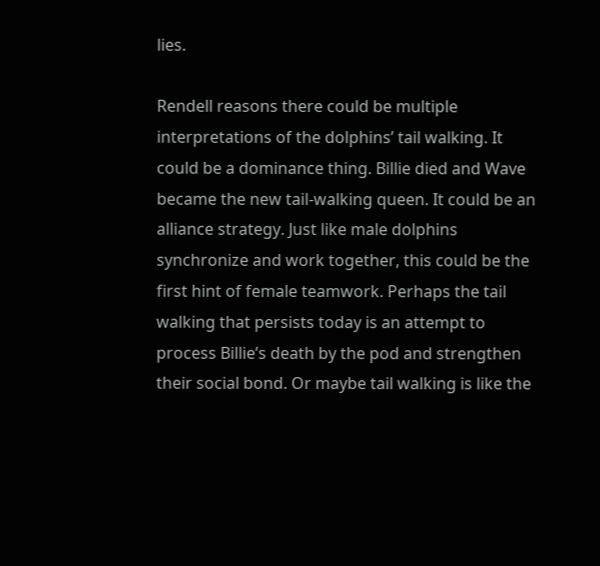lies.

Rendell reasons there could be multiple interpretations of the dolphins’ tail walking. It could be a dominance thing. Billie died and Wave became the new tail-walking queen. It could be an alliance strategy. Just like male dolphins synchronize and work together, this could be the first hint of female teamwork. Perhaps the tail walking that persists today is an attempt to process Billie’s death by the pod and strengthen their social bond. Or maybe tail walking is like the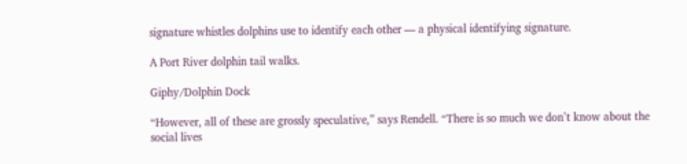signature whistles dolphins use to identify each other — a physical identifying signature.

A Port River dolphin tail walks.

Giphy/Dolphin Dock

“However, all of these are grossly speculative,” says Rendell. “There is so much we don’t know about the social lives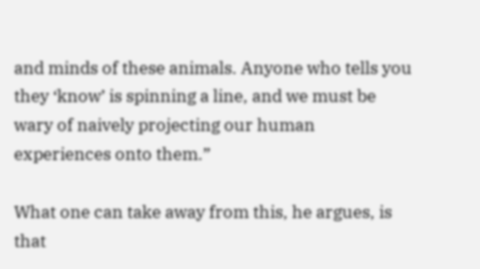and minds of these animals. Anyone who tells you they ‘know’ is spinning a line, and we must be wary of naively projecting our human experiences onto them.”

What one can take away from this, he argues, is that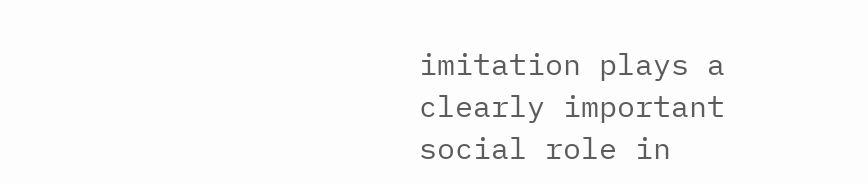imitation plays a clearly important social role in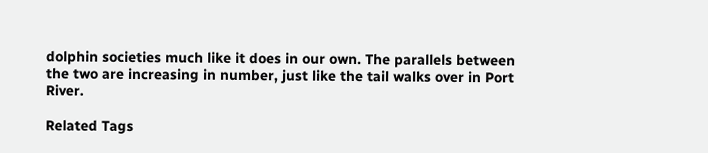dolphin societies much like it does in our own. The parallels between the two are increasing in number, just like the tail walks over in Port River.

Related Tags